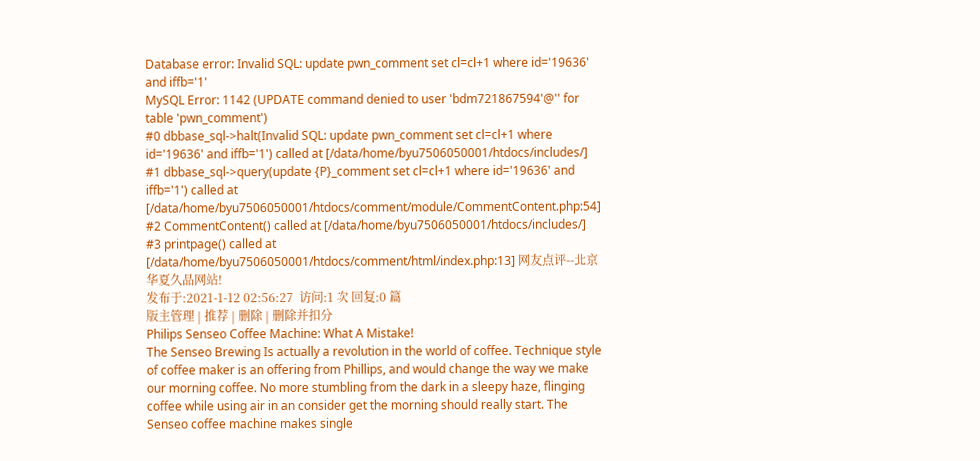Database error: Invalid SQL: update pwn_comment set cl=cl+1 where id='19636' and iffb='1'
MySQL Error: 1142 (UPDATE command denied to user 'bdm721867594'@'' for table 'pwn_comment')
#0 dbbase_sql->halt(Invalid SQL: update pwn_comment set cl=cl+1 where id='19636' and iffb='1') called at [/data/home/byu7506050001/htdocs/includes/] #1 dbbase_sql->query(update {P}_comment set cl=cl+1 where id='19636' and iffb='1') called at [/data/home/byu7506050001/htdocs/comment/module/CommentContent.php:54] #2 CommentContent() called at [/data/home/byu7506050001/htdocs/includes/] #3 printpage() called at [/data/home/byu7506050001/htdocs/comment/html/index.php:13] 网友点评--北京华夏久品网站!
发布于:2021-1-12 02:56:27  访问:1 次 回复:0 篇
版主管理 | 推荐 | 删除 | 删除并扣分
Philips Senseo Coffee Machine: What A Mistake!
The Senseo Brewing Is actually a revolution in the world of coffee. Technique style of coffee maker is an offering from Phillips, and would change the way we make our morning coffee. No more stumbling from the dark in a sleepy haze, flinging coffee while using air in an consider get the morning should really start. The Senseo coffee machine makes single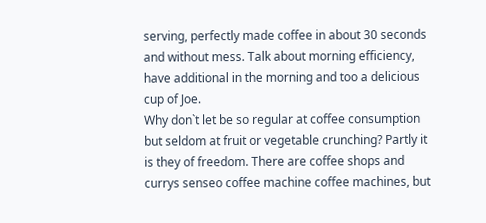serving, perfectly made coffee in about 30 seconds and without mess. Talk about morning efficiency, have additional in the morning and too a delicious cup of Joe.
Why don`t let be so regular at coffee consumption but seldom at fruit or vegetable crunching? Partly it is they of freedom. There are coffee shops and currys senseo coffee machine coffee machines, but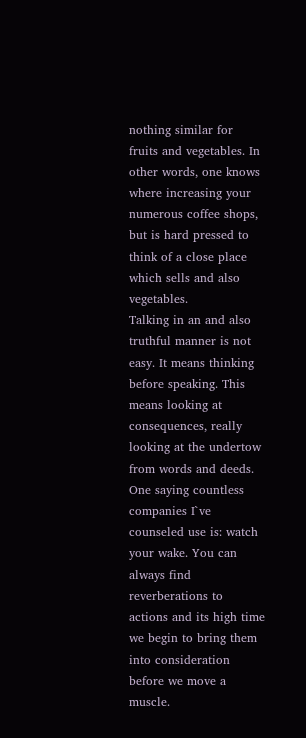nothing similar for fruits and vegetables. In other words, one knows where increasing your numerous coffee shops, but is hard pressed to think of a close place which sells and also vegetables.
Talking in an and also truthful manner is not easy. It means thinking before speaking. This means looking at consequences, really looking at the undertow from words and deeds. One saying countless companies I`ve counseled use is: watch your wake. You can always find reverberations to actions and its high time we begin to bring them into consideration before we move a muscle.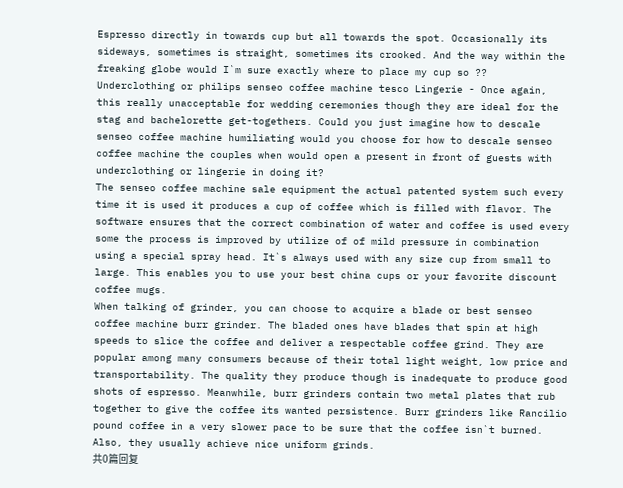Espresso directly in towards cup but all towards the spot. Occasionally its sideways, sometimes is straight, sometimes its crooked. And the way within the freaking globe would I`m sure exactly where to place my cup so ??
Underclothing or philips senseo coffee machine tesco Lingerie - Once again, this really unacceptable for wedding ceremonies though they are ideal for the stag and bachelorette get-togethers. Could you just imagine how to descale senseo coffee machine humiliating would you choose for how to descale senseo coffee machine the couples when would open a present in front of guests with underclothing or lingerie in doing it?
The senseo coffee machine sale equipment the actual patented system such every time it is used it produces a cup of coffee which is filled with flavor. The software ensures that the correct combination of water and coffee is used every some the process is improved by utilize of of mild pressure in combination using a special spray head. It`s always used with any size cup from small to large. This enables you to use your best china cups or your favorite discount coffee mugs.
When talking of grinder, you can choose to acquire a blade or best senseo coffee machine burr grinder. The bladed ones have blades that spin at high speeds to slice the coffee and deliver a respectable coffee grind. They are popular among many consumers because of their total light weight, low price and transportability. The quality they produce though is inadequate to produce good shots of espresso. Meanwhile, burr grinders contain two metal plates that rub together to give the coffee its wanted persistence. Burr grinders like Rancilio pound coffee in a very slower pace to be sure that the coffee isn`t burned. Also, they usually achieve nice uniform grinds.
共0篇回复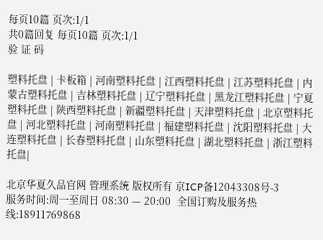每页10篇 页次:1/1
共0篇回复 每页10篇 页次:1/1
验 证 码

塑料托盘 | 卡板箱 | 河南塑料托盘 | 江西塑料托盘 | 江苏塑料托盘 | 内蒙古塑料托盘 | 吉林塑料托盘 | 辽宁塑料托盘 | 黑龙江塑料托盘 | 宁夏塑料托盘 | 陕西塑料托盘 | 新疆塑料托盘 | 天津塑料托盘 | 北京塑料托盘 | 河北塑料托盘 | 河南塑料托盘 | 福建塑料托盘 | 沈阳塑料托盘 | 大连塑料托盘 | 长春塑料托盘 | 山东塑料托盘 | 湖北塑料托盘 | 浙江塑料托盘|

北京华夏久品官网 管理系统 版权所有 京ICP备12043308号-3
服务时间:周一至周日 08:30 — 20:00  全国订购及服务热线:18911769868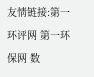友情链接:第一环评网 第一环保网 数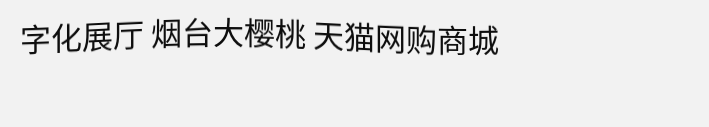字化展厅 烟台大樱桃 天猫网购商城